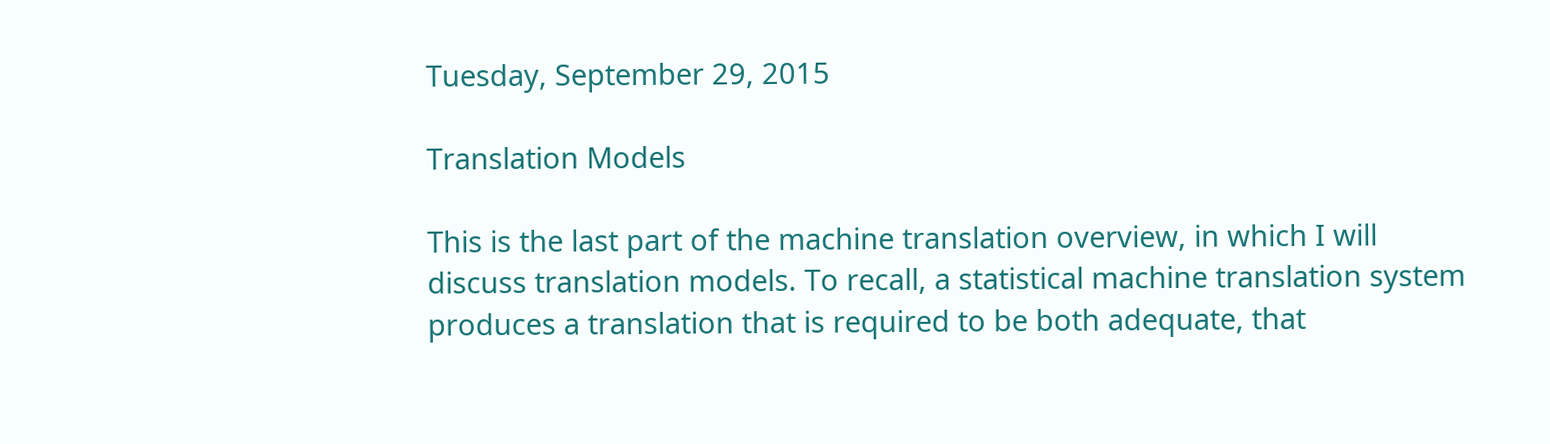Tuesday, September 29, 2015

Translation Models

This is the last part of the machine translation overview, in which I will discuss translation models. To recall, a statistical machine translation system produces a translation that is required to be both adequate, that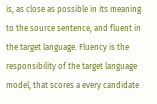is, as close as possible in its meaning to the source sentence, and fluent in the target language. Fluency is the responsibility of the target language model, that scores a every candidate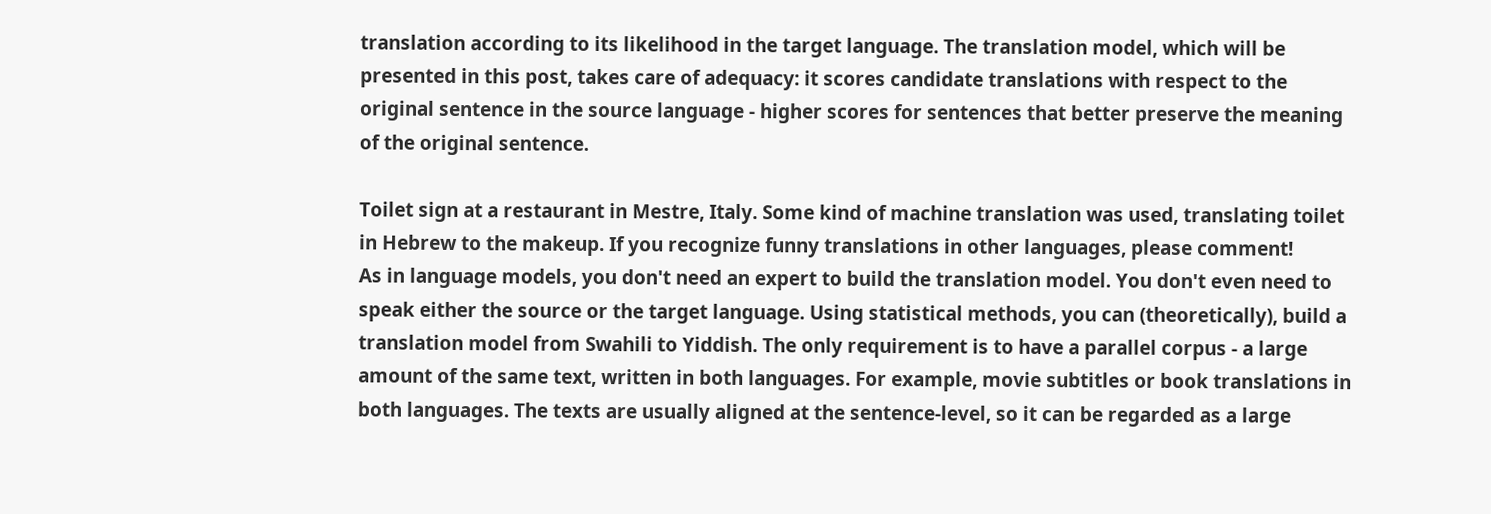translation according to its likelihood in the target language. The translation model, which will be presented in this post, takes care of adequacy: it scores candidate translations with respect to the original sentence in the source language - higher scores for sentences that better preserve the meaning of the original sentence.

Toilet sign at a restaurant in Mestre, Italy. Some kind of machine translation was used, translating toilet in Hebrew to the makeup. If you recognize funny translations in other languages, please comment!
As in language models, you don't need an expert to build the translation model. You don't even need to speak either the source or the target language. Using statistical methods, you can (theoretically), build a translation model from Swahili to Yiddish. The only requirement is to have a parallel corpus - a large amount of the same text, written in both languages. For example, movie subtitles or book translations in both languages. The texts are usually aligned at the sentence-level, so it can be regarded as a large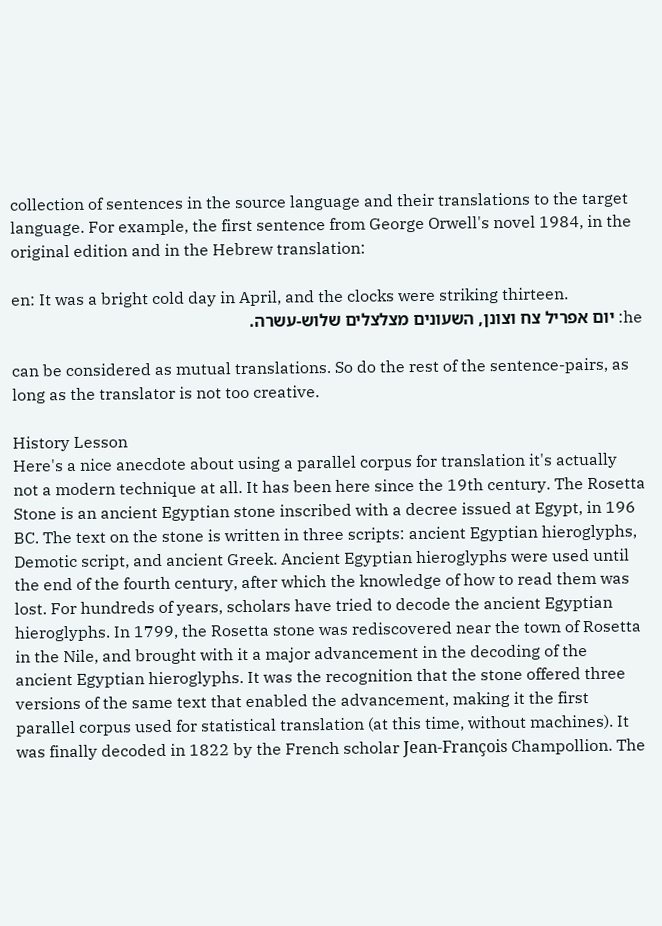collection of sentences in the source language and their translations to the target language. For example, the first sentence from George Orwell's novel 1984, in the original edition and in the Hebrew translation:

en: It was a bright cold day in April, and the clocks were striking thirteen.
he: יום אפריל צח וצונן, השעונים מצלצלים שלוש-עשרה.

can be considered as mutual translations. So do the rest of the sentence-pairs, as long as the translator is not too creative.

History Lesson
Here's a nice anecdote about using a parallel corpus for translation it's actually not a modern technique at all. It has been here since the 19th century. The Rosetta Stone is an ancient Egyptian stone inscribed with a decree issued at Egypt, in 196 BC. The text on the stone is written in three scripts: ancient Egyptian hieroglyphs, Demotic script, and ancient Greek. Ancient Egyptian hieroglyphs were used until the end of the fourth century, after which the knowledge of how to read them was lost. For hundreds of years, scholars have tried to decode the ancient Egyptian hieroglyphs. In 1799, the Rosetta stone was rediscovered near the town of Rosetta in the Nile, and brought with it a major advancement in the decoding of the ancient Egyptian hieroglyphs. It was the recognition that the stone offered three versions of the same text that enabled the advancement, making it the first parallel corpus used for statistical translation (at this time, without machines). It was finally decoded in 1822 by the French scholar Jean-François Champollion. The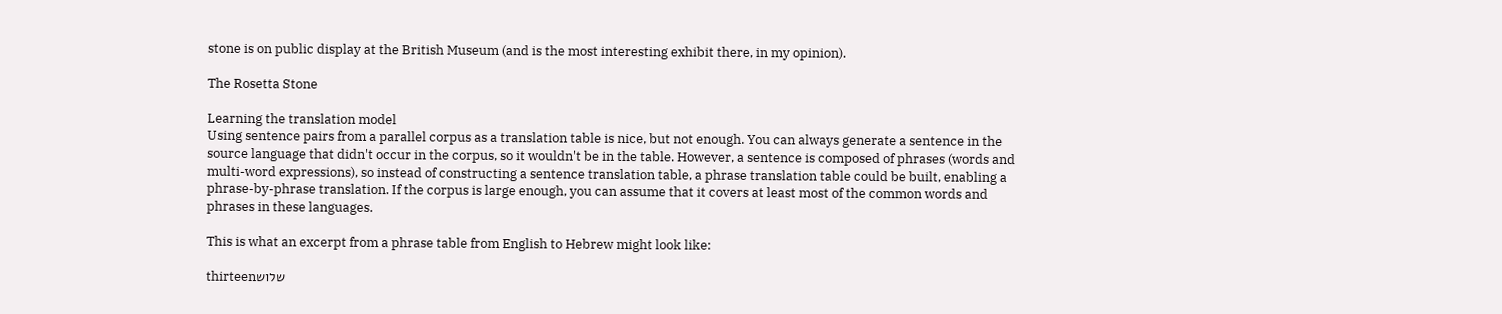stone is on public display at the British Museum (and is the most interesting exhibit there, in my opinion).

The Rosetta Stone

Learning the translation model
Using sentence pairs from a parallel corpus as a translation table is nice, but not enough. You can always generate a sentence in the source language that didn't occur in the corpus, so it wouldn't be in the table. However, a sentence is composed of phrases (words and multi-word expressions), so instead of constructing a sentence translation table, a phrase translation table could be built, enabling a phrase-by-phrase translation. If the corpus is large enough, you can assume that it covers at least most of the common words and phrases in these languages.

This is what an excerpt from a phrase table from English to Hebrew might look like:

thirteenשלוש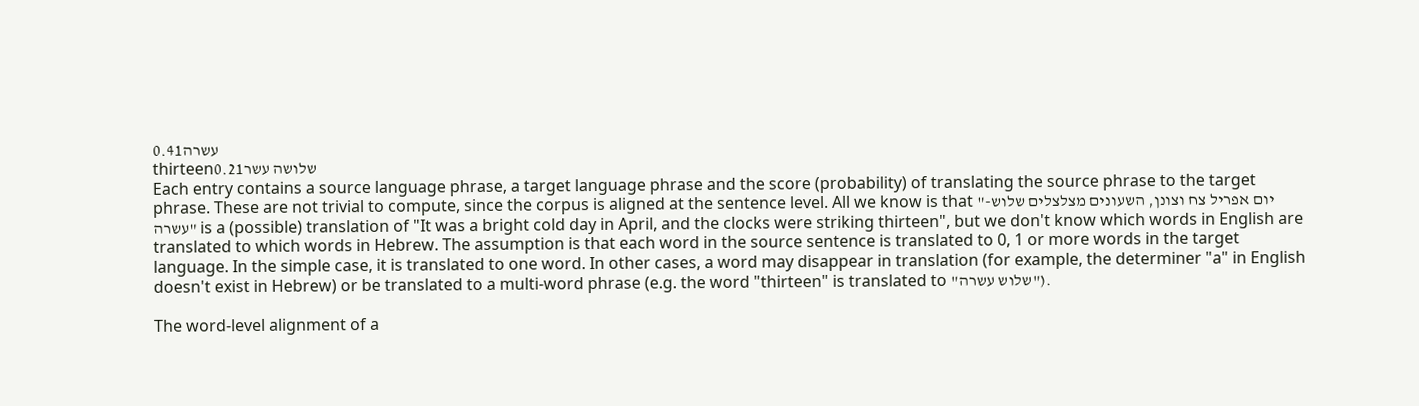עשרה0.41
thirteenשלושה עשר0.21
Each entry contains a source language phrase, a target language phrase and the score (probability) of translating the source phrase to the target phrase. These are not trivial to compute, since the corpus is aligned at the sentence level. All we know is that "יום אפריל צח וצונן, השעונים מצלצלים שלוש-עשרה" is a (possible) translation of "It was a bright cold day in April, and the clocks were striking thirteen", but we don't know which words in English are translated to which words in Hebrew. The assumption is that each word in the source sentence is translated to 0, 1 or more words in the target language. In the simple case, it is translated to one word. In other cases, a word may disappear in translation (for example, the determiner "a" in English doesn't exist in Hebrew) or be translated to a multi-word phrase (e.g. the word "thirteen" is translated to "שלוש עשרה").

The word-level alignment of a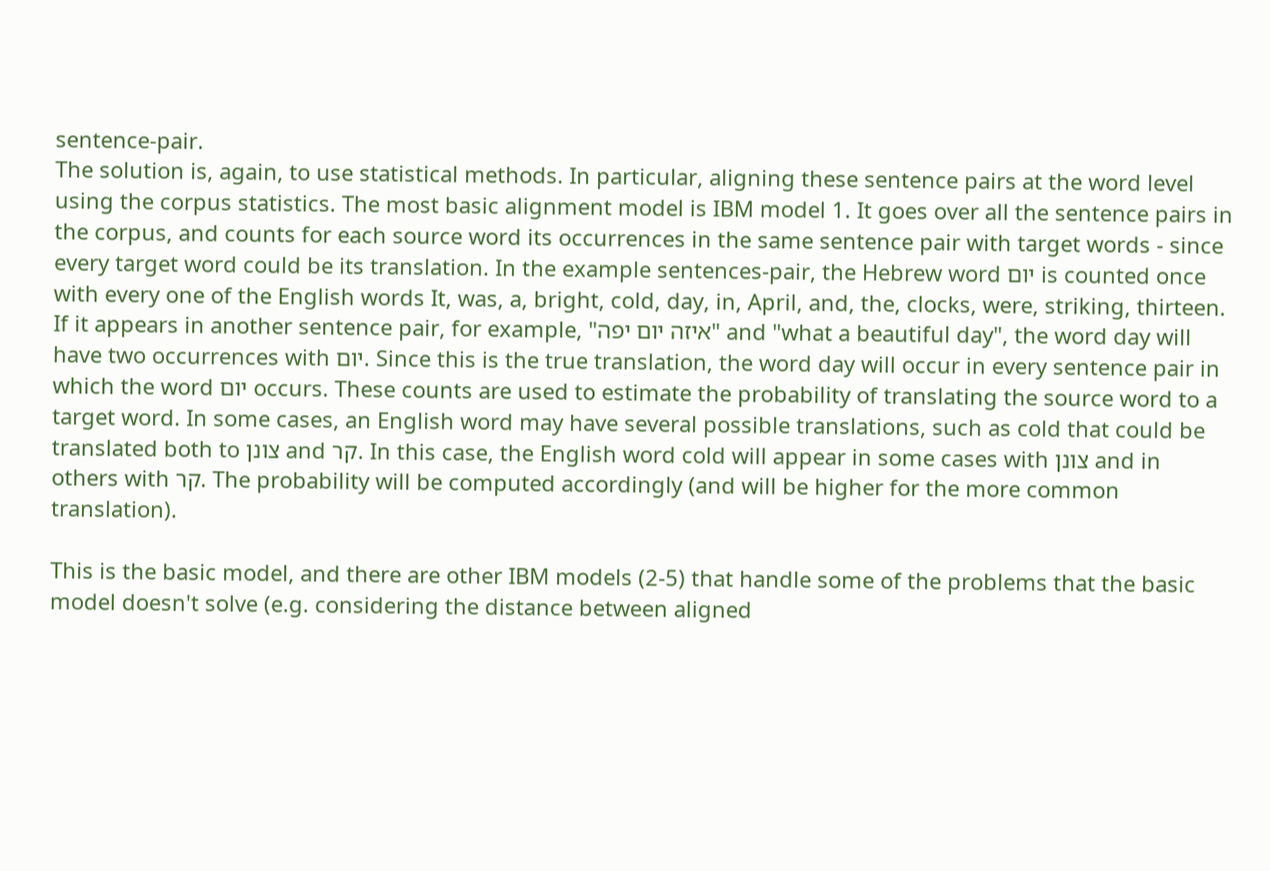sentence-pair.
The solution is, again, to use statistical methods. In particular, aligning these sentence pairs at the word level using the corpus statistics. The most basic alignment model is IBM model 1. It goes over all the sentence pairs in the corpus, and counts for each source word its occurrences in the same sentence pair with target words - since every target word could be its translation. In the example sentences-pair, the Hebrew word יום is counted once with every one of the English words It, was, a, bright, cold, day, in, April, and, the, clocks, were, striking, thirteen. If it appears in another sentence pair, for example, "איזה יום יפה" and "what a beautiful day", the word day will have two occurrences with יום. Since this is the true translation, the word day will occur in every sentence pair in which the word יום occurs. These counts are used to estimate the probability of translating the source word to a target word. In some cases, an English word may have several possible translations, such as cold that could be translated both to צונן and קר. In this case, the English word cold will appear in some cases with צונן and in others with קר. The probability will be computed accordingly (and will be higher for the more common translation).

This is the basic model, and there are other IBM models (2-5) that handle some of the problems that the basic model doesn't solve (e.g. considering the distance between aligned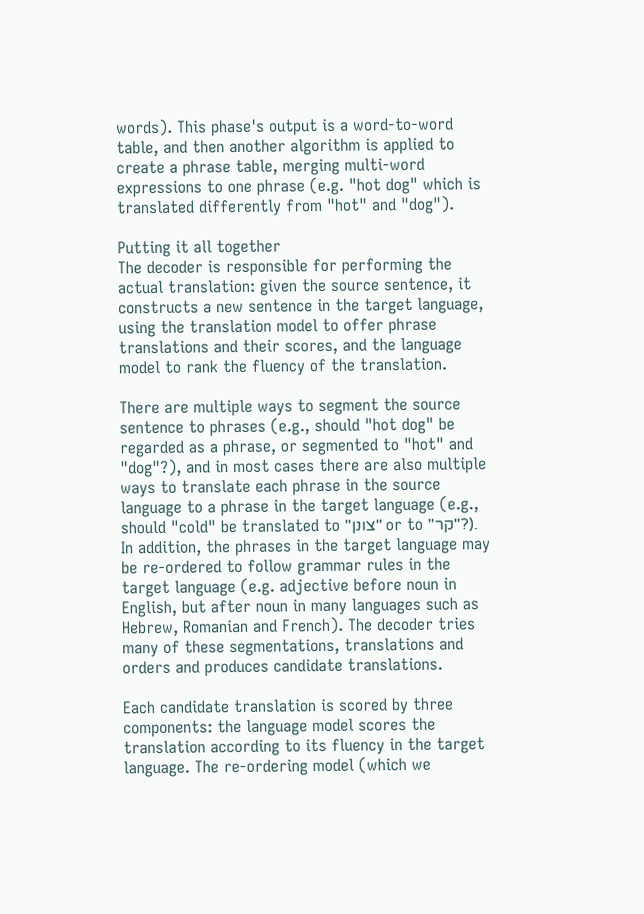words). This phase's output is a word-to-word table, and then another algorithm is applied to create a phrase table, merging multi-word expressions to one phrase (e.g. "hot dog" which is translated differently from "hot" and "dog").

Putting it all together
The decoder is responsible for performing the actual translation: given the source sentence, it constructs a new sentence in the target language, using the translation model to offer phrase translations and their scores, and the language model to rank the fluency of the translation.

There are multiple ways to segment the source sentence to phrases (e.g., should "hot dog" be regarded as a phrase, or segmented to "hot" and "dog"?), and in most cases there are also multiple ways to translate each phrase in the source language to a phrase in the target language (e.g., should "cold" be translated to "צונן" or to "קר"?). In addition, the phrases in the target language may be re-ordered to follow grammar rules in the target language (e.g. adjective before noun in English, but after noun in many languages such as Hebrew, Romanian and French). The decoder tries many of these segmentations, translations and orders and produces candidate translations.

Each candidate translation is scored by three components: the language model scores the translation according to its fluency in the target language. The re-ordering model (which we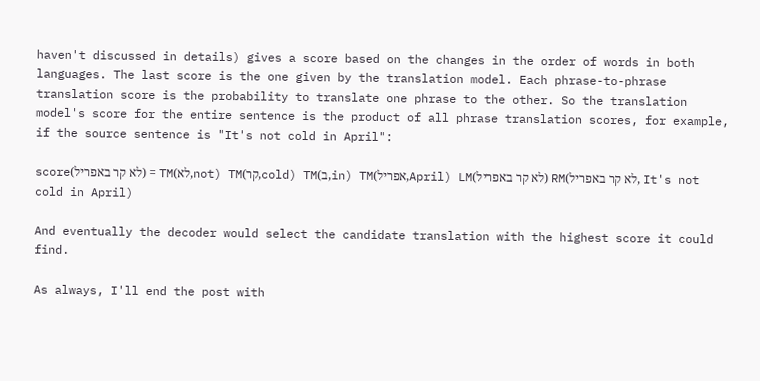haven't discussed in details) gives a score based on the changes in the order of words in both languages. The last score is the one given by the translation model. Each phrase-to-phrase translation score is the probability to translate one phrase to the other. So the translation model's score for the entire sentence is the product of all phrase translation scores, for example, if the source sentence is "It's not cold in April":

score(לא קר באפריל) = TM(לא,not) TM(קר,cold) TM(ב,in) TM(אפריל,April) LM(לא קר באפריל) RM(לא קר באפריל, It's not cold in April)

And eventually the decoder would select the candidate translation with the highest score it could find.

As always, I'll end the post with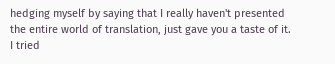hedging myself by saying that I really haven't presented the entire world of translation, just gave you a taste of it. I tried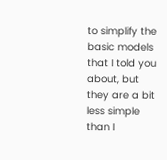to simplify the basic models that I told you about, but they are a bit less simple than I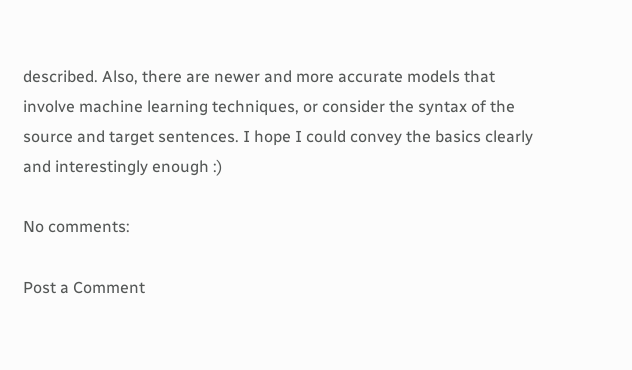described. Also, there are newer and more accurate models that involve machine learning techniques, or consider the syntax of the source and target sentences. I hope I could convey the basics clearly and interestingly enough :)

No comments:

Post a Comment